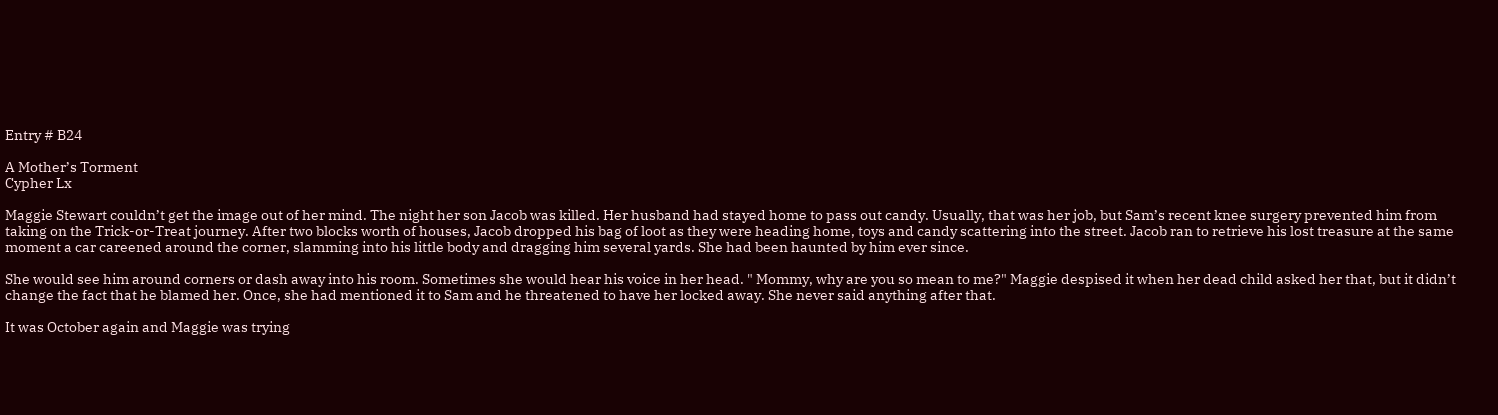Entry # B24

A Mother’s Torment
Cypher Lx

Maggie Stewart couldn’t get the image out of her mind. The night her son Jacob was killed. Her husband had stayed home to pass out candy. Usually, that was her job, but Sam’s recent knee surgery prevented him from taking on the Trick-or-Treat journey. After two blocks worth of houses, Jacob dropped his bag of loot as they were heading home, toys and candy scattering into the street. Jacob ran to retrieve his lost treasure at the same moment a car careened around the corner, slamming into his little body and dragging him several yards. She had been haunted by him ever since.

She would see him around corners or dash away into his room. Sometimes she would hear his voice in her head. " Mommy, why are you so mean to me?" Maggie despised it when her dead child asked her that, but it didn’t change the fact that he blamed her. Once, she had mentioned it to Sam and he threatened to have her locked away. She never said anything after that.

It was October again and Maggie was trying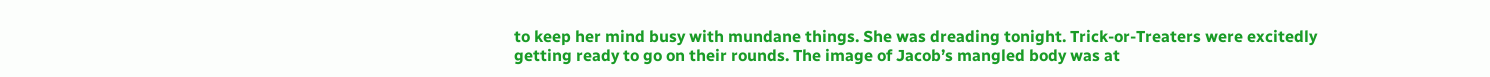to keep her mind busy with mundane things. She was dreading tonight. Trick-or-Treaters were excitedly getting ready to go on their rounds. The image of Jacob’s mangled body was at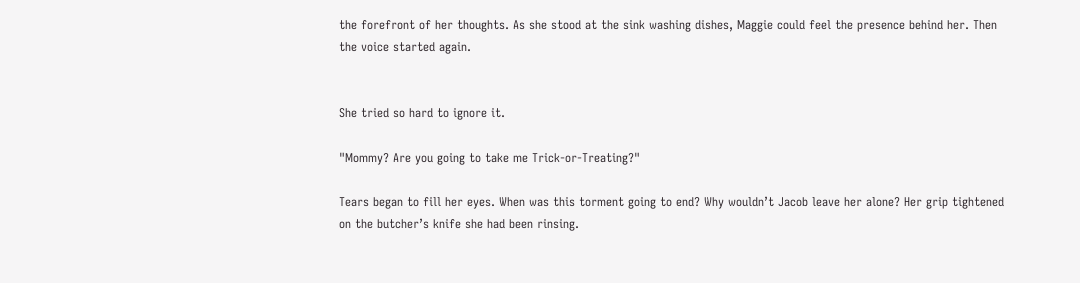the forefront of her thoughts. As she stood at the sink washing dishes, Maggie could feel the presence behind her. Then the voice started again.


She tried so hard to ignore it.

"Mommy? Are you going to take me Trick-or-Treating?"

Tears began to fill her eyes. When was this torment going to end? Why wouldn’t Jacob leave her alone? Her grip tightened on the butcher’s knife she had been rinsing.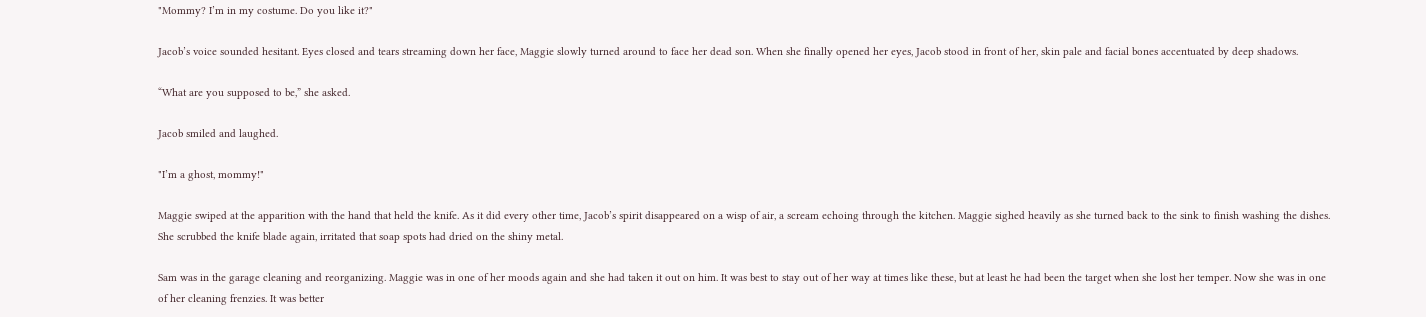"Mommy? I’m in my costume. Do you like it?"

Jacob’s voice sounded hesitant. Eyes closed and tears streaming down her face, Maggie slowly turned around to face her dead son. When she finally opened her eyes, Jacob stood in front of her, skin pale and facial bones accentuated by deep shadows.

“What are you supposed to be,” she asked.

Jacob smiled and laughed.

"I’m a ghost, mommy!"

Maggie swiped at the apparition with the hand that held the knife. As it did every other time, Jacob’s spirit disappeared on a wisp of air, a scream echoing through the kitchen. Maggie sighed heavily as she turned back to the sink to finish washing the dishes. She scrubbed the knife blade again, irritated that soap spots had dried on the shiny metal.

Sam was in the garage cleaning and reorganizing. Maggie was in one of her moods again and she had taken it out on him. It was best to stay out of her way at times like these, but at least he had been the target when she lost her temper. Now she was in one of her cleaning frenzies. It was better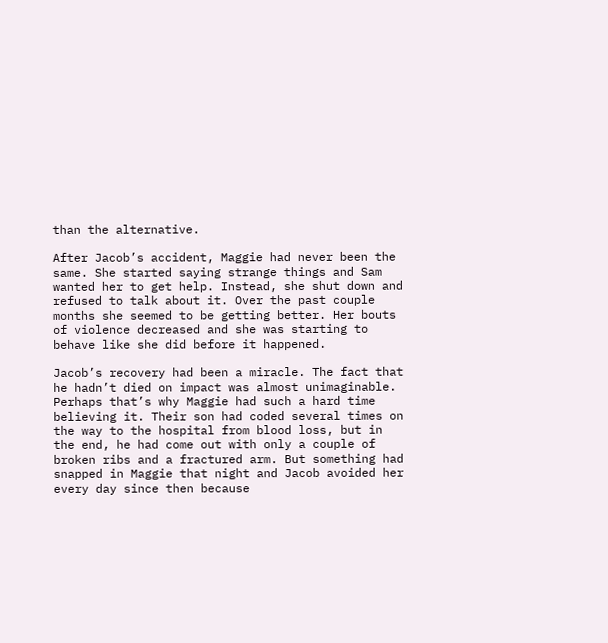than the alternative.

After Jacob’s accident, Maggie had never been the same. She started saying strange things and Sam wanted her to get help. Instead, she shut down and refused to talk about it. Over the past couple months she seemed to be getting better. Her bouts of violence decreased and she was starting to behave like she did before it happened.

Jacob’s recovery had been a miracle. The fact that he hadn’t died on impact was almost unimaginable. Perhaps that’s why Maggie had such a hard time believing it. Their son had coded several times on the way to the hospital from blood loss, but in the end, he had come out with only a couple of broken ribs and a fractured arm. But something had snapped in Maggie that night and Jacob avoided her every day since then because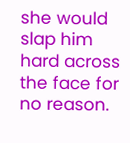she would slap him hard across the face for no reason.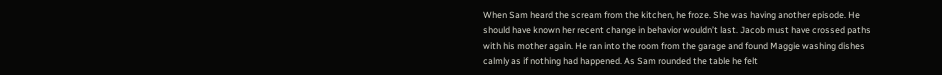When Sam heard the scream from the kitchen, he froze. She was having another episode. He should have known her recent change in behavior wouldn’t last. Jacob must have crossed paths with his mother again. He ran into the room from the garage and found Maggie washing dishes calmly as if nothing had happened. As Sam rounded the table he felt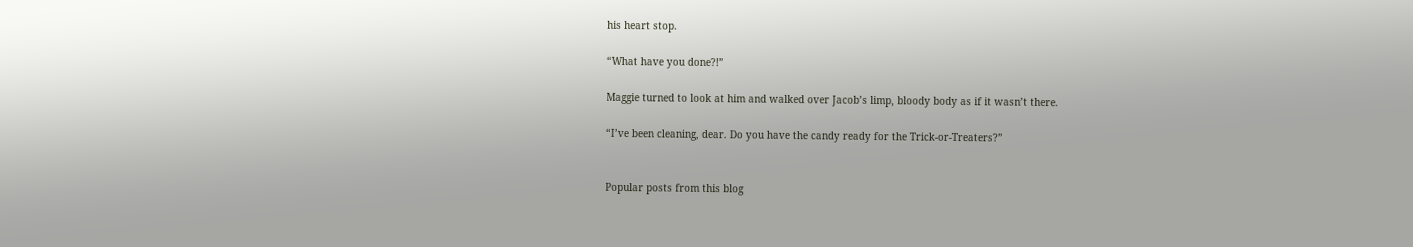his heart stop.

“What have you done?!”

Maggie turned to look at him and walked over Jacob’s limp, bloody body as if it wasn’t there.

“I’ve been cleaning, dear. Do you have the candy ready for the Trick-or-Treaters?”


Popular posts from this blog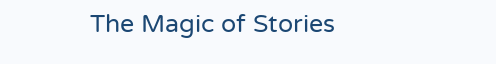The Magic of Stories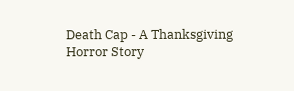Death Cap - A Thanksgiving Horror Story